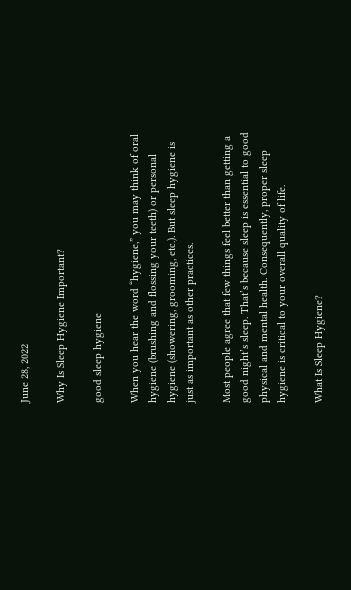June 28, 2022

Why Is Sleep Hygiene Important?

good sleep hygiene

When you hear the word “hygiene,” you may think of oral hygiene (brushing and flossing your teeth) or personal hygiene (showering, grooming, etc.). But sleep hygiene is just as important as other practices.

Most people agree that few things feel better than getting a good night’s sleep. That’s because sleep is essential to good physical and mental health. Consequently, proper sleep hygiene is critical to your overall quality of life.

What Is Sleep Hygiene?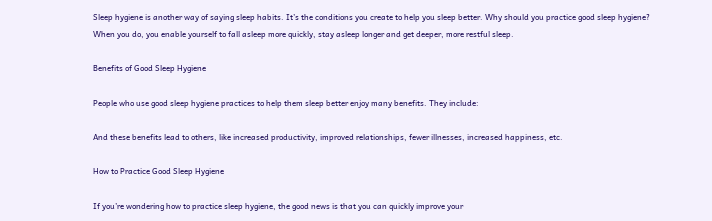Sleep hygiene is another way of saying sleep habits. It’s the conditions you create to help you sleep better. Why should you practice good sleep hygiene? When you do, you enable yourself to fall asleep more quickly, stay asleep longer and get deeper, more restful sleep.

Benefits of Good Sleep Hygiene

People who use good sleep hygiene practices to help them sleep better enjoy many benefits. They include:

And these benefits lead to others, like increased productivity, improved relationships, fewer illnesses, increased happiness, etc.

How to Practice Good Sleep Hygiene

If you’re wondering how to practice sleep hygiene, the good news is that you can quickly improve your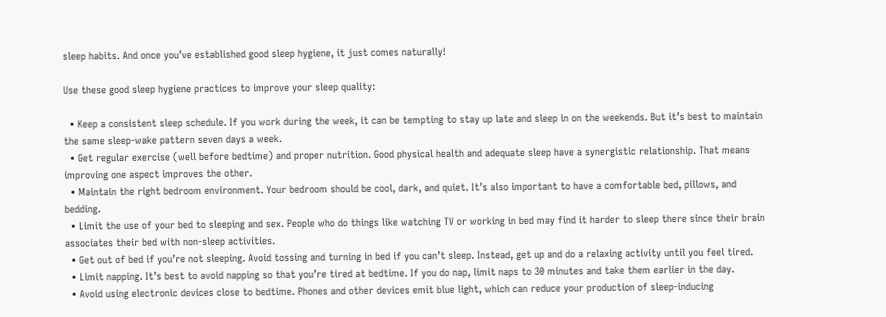sleep habits. And once you’ve established good sleep hygiene, it just comes naturally!

Use these good sleep hygiene practices to improve your sleep quality:

  • Keep a consistent sleep schedule. If you work during the week, it can be tempting to stay up late and sleep in on the weekends. But it’s best to maintain the same sleep-wake pattern seven days a week.
  • Get regular exercise (well before bedtime) and proper nutrition. Good physical health and adequate sleep have a synergistic relationship. That means improving one aspect improves the other.
  • Maintain the right bedroom environment. Your bedroom should be cool, dark, and quiet. It’s also important to have a comfortable bed, pillows, and bedding.
  • Limit the use of your bed to sleeping and sex. People who do things like watching TV or working in bed may find it harder to sleep there since their brain associates their bed with non-sleep activities.
  • Get out of bed if you’re not sleeping. Avoid tossing and turning in bed if you can’t sleep. Instead, get up and do a relaxing activity until you feel tired.
  • Limit napping. It’s best to avoid napping so that you’re tired at bedtime. If you do nap, limit naps to 30 minutes and take them earlier in the day.
  • Avoid using electronic devices close to bedtime. Phones and other devices emit blue light, which can reduce your production of sleep-inducing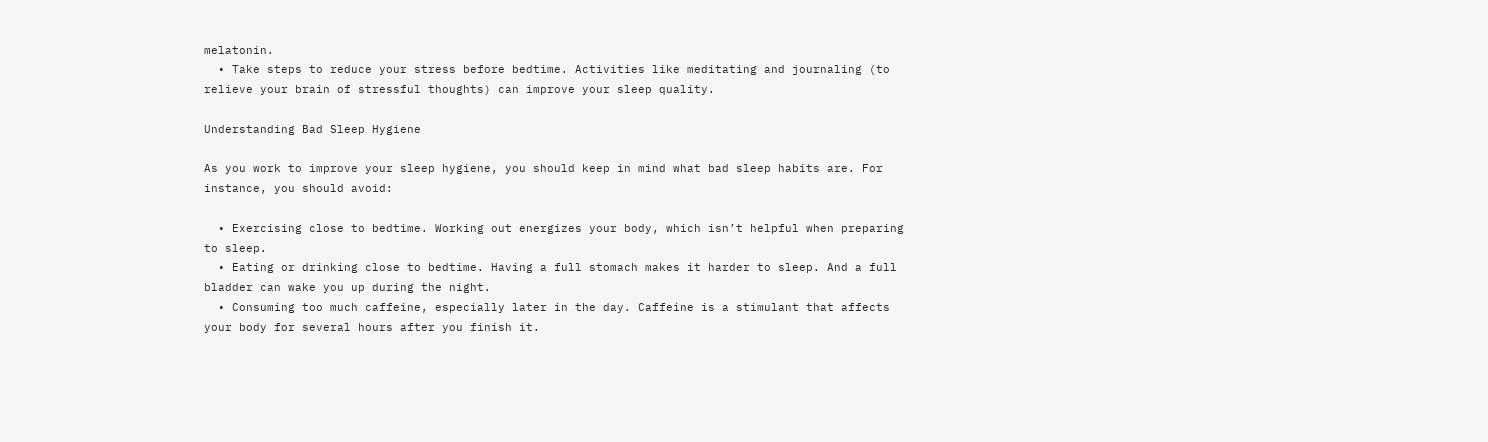melatonin.
  • Take steps to reduce your stress before bedtime. Activities like meditating and journaling (to relieve your brain of stressful thoughts) can improve your sleep quality.

Understanding Bad Sleep Hygiene

As you work to improve your sleep hygiene, you should keep in mind what bad sleep habits are. For instance, you should avoid:

  • Exercising close to bedtime. Working out energizes your body, which isn’t helpful when preparing to sleep.
  • Eating or drinking close to bedtime. Having a full stomach makes it harder to sleep. And a full bladder can wake you up during the night.
  • Consuming too much caffeine, especially later in the day. Caffeine is a stimulant that affects your body for several hours after you finish it.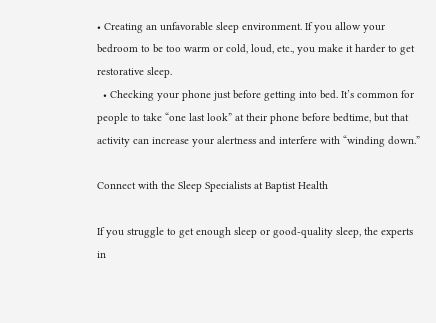• Creating an unfavorable sleep environment. If you allow your bedroom to be too warm or cold, loud, etc., you make it harder to get restorative sleep.
  • Checking your phone just before getting into bed. It’s common for people to take “one last look” at their phone before bedtime, but that activity can increase your alertness and interfere with “winding down.”

Connect with the Sleep Specialists at Baptist Health

If you struggle to get enough sleep or good-quality sleep, the experts in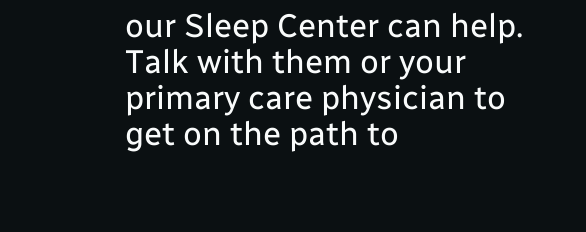our Sleep Center can help. Talk with them or your primary care physician to get on the path to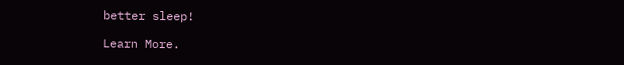better sleep!

Learn More.